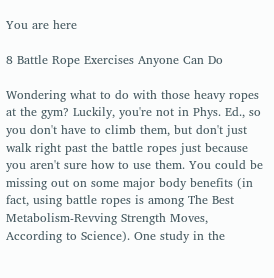You are here

8 Battle Rope Exercises Anyone Can Do

Wondering what to do with those heavy ropes at the gym? Luckily, you're not in Phys. Ed., so you don't have to climb them, but don't just walk right past the battle ropes just because you aren't sure how to use them. You could be missing out on some major body benefits (in fact, using battle ropes is among The Best Metabolism-Revving Strength Moves, According to Science). One study in the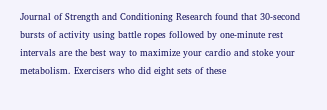Journal of Strength and Conditioning Research found that 30-second bursts of activity using battle ropes followed by one-minute rest intervals are the best way to maximize your cardio and stoke your metabolism. Exercisers who did eight sets of these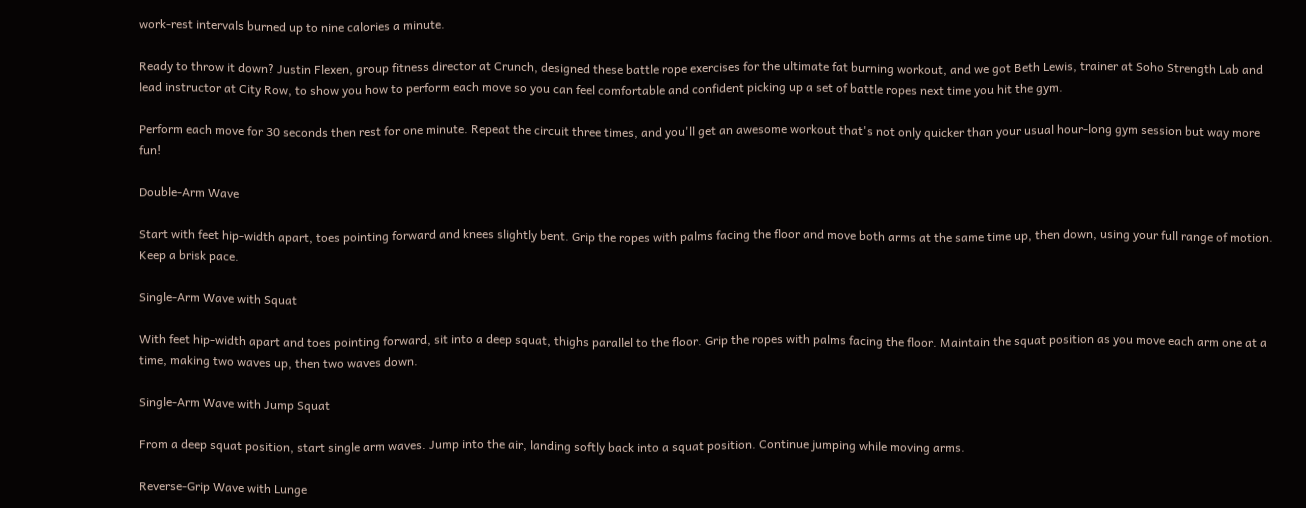work-rest intervals burned up to nine calories a minute.

Ready to throw it down? Justin Flexen, group fitness director at Crunch, designed these battle rope exercises for the ultimate fat burning workout, and we got Beth Lewis, trainer at Soho Strength Lab and lead instructor at City Row, to show you how to perform each move so you can feel comfortable and confident picking up a set of battle ropes next time you hit the gym.

Perform each move for 30 seconds then rest for one minute. Repeat the circuit three times, and you'll get an awesome workout that's not only quicker than your usual hour-long gym session but way more fun!

Double-Arm Wave

Start with feet hip-width apart, toes pointing forward and knees slightly bent. Grip the ropes with palms facing the floor and move both arms at the same time up, then down, using your full range of motion. Keep a brisk pace.

Single-Arm Wave with Squat

With feet hip-width apart and toes pointing forward, sit into a deep squat, thighs parallel to the floor. Grip the ropes with palms facing the floor. Maintain the squat position as you move each arm one at a time, making two waves up, then two waves down.

Single-Arm Wave with Jump Squat

From a deep squat position, start single arm waves. Jump into the air, landing softly back into a squat position. Continue jumping while moving arms.

Reverse-Grip Wave with Lunge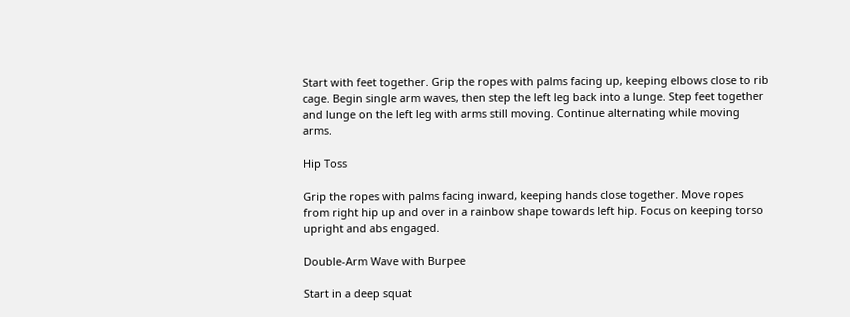Start with feet together. Grip the ropes with palms facing up, keeping elbows close to rib cage. Begin single arm waves, then step the left leg back into a lunge. Step feet together and lunge on the left leg with arms still moving. Continue alternating while moving arms.

Hip Toss

Grip the ropes with palms facing inward, keeping hands close together. Move ropes from right hip up and over in a rainbow shape towards left hip. Focus on keeping torso upright and abs engaged.

Double-Arm Wave with Burpee

Start in a deep squat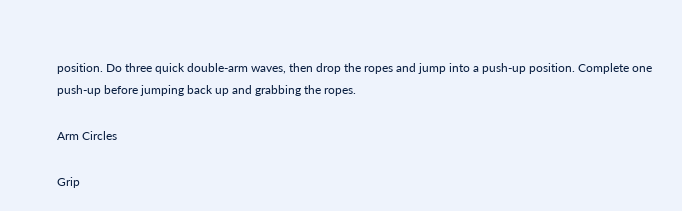position. Do three quick double-arm waves, then drop the ropes and jump into a push-up position. Complete one push-up before jumping back up and grabbing the ropes.

Arm Circles

Grip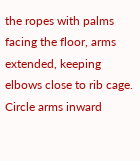the ropes with palms facing the floor, arms extended, keeping elbows close to rib cage. Circle arms inward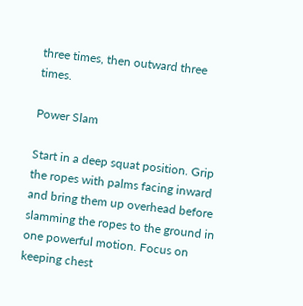three times, then outward three times.

Power Slam

Start in a deep squat position. Grip the ropes with palms facing inward and bring them up overhead before slamming the ropes to the ground in one powerful motion. Focus on keeping chest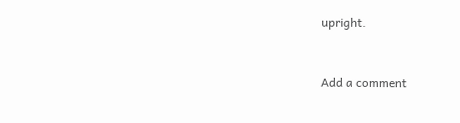upright.


Add a comment